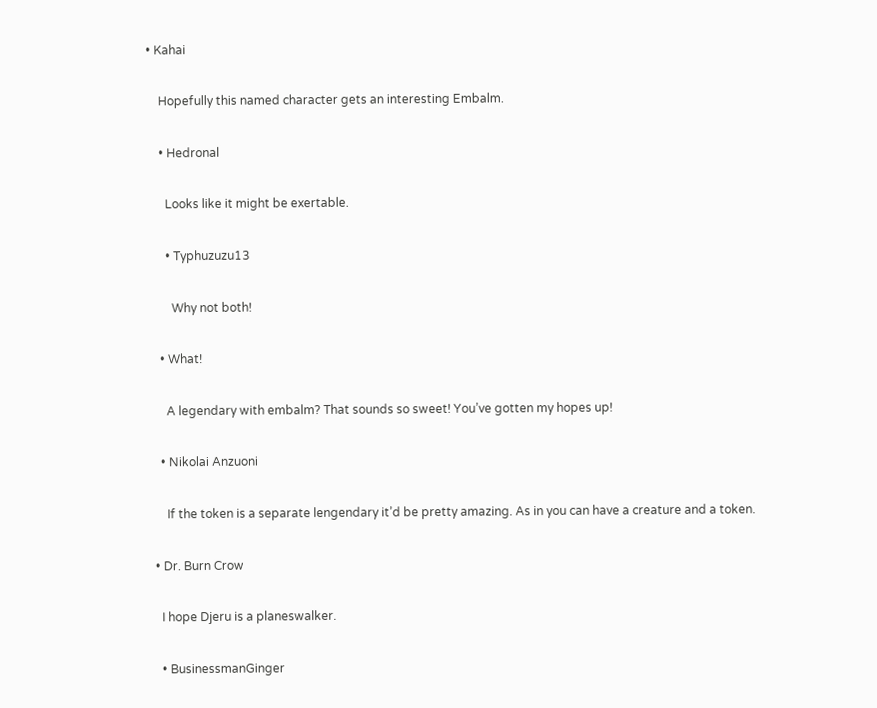• Kahai

    Hopefully this named character gets an interesting Embalm.

    • Hedronal

      Looks like it might be exertable.

      • Typhuzuzu13

        Why not both!

    • What!

      A legendary with embalm? That sounds so sweet! You’ve gotten my hopes up!

    • Nikolai Anzuoni

      If the token is a separate lengendary it’d be pretty amazing. As in you can have a creature and a token.

  • Dr. Burn Crow

    I hope Djeru is a planeswalker.

    • BusinessmanGinger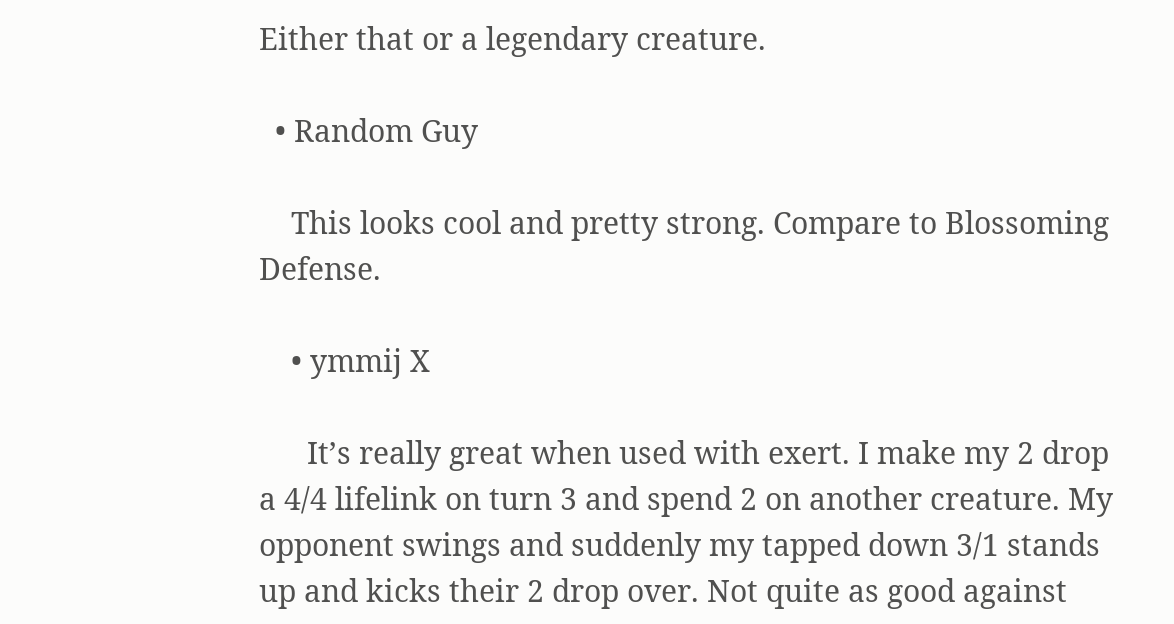Either that or a legendary creature.

  • Random Guy

    This looks cool and pretty strong. Compare to Blossoming Defense.

    • ymmij X

      It’s really great when used with exert. I make my 2 drop a 4/4 lifelink on turn 3 and spend 2 on another creature. My opponent swings and suddenly my tapped down 3/1 stands up and kicks their 2 drop over. Not quite as good against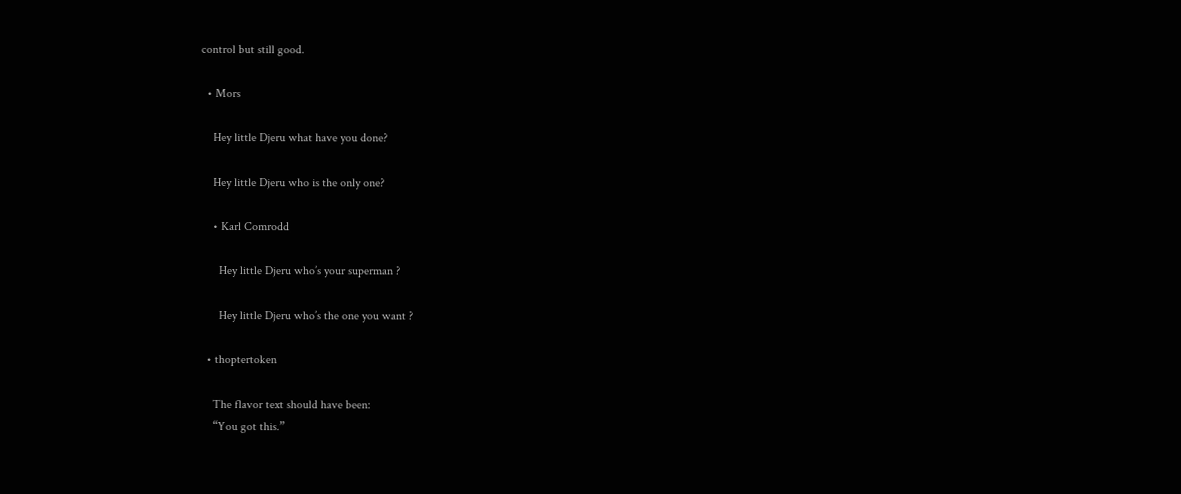control but still good.

  • Mors

    Hey little Djeru what have you done?

    Hey little Djeru who is the only one?

    • Karl Comrodd

      Hey little Djeru who’s your superman ?

      Hey little Djeru who’s the one you want ?

  • thoptertoken

    The flavor text should have been:
    “You got this.”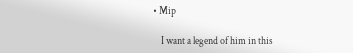• Mip

    I want a legend of him in this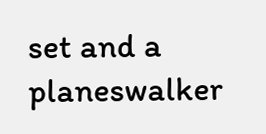set and a planeswalker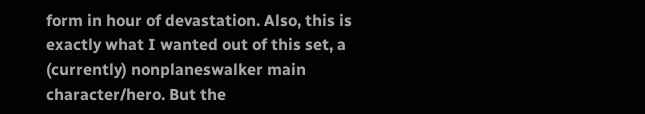form in hour of devastation. Also, this is exactly what I wanted out of this set, a (currently) nonplaneswalker main character/hero. But the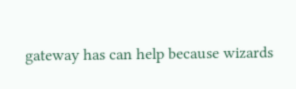gateway has can help because wizards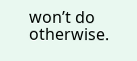won’t do otherwise.